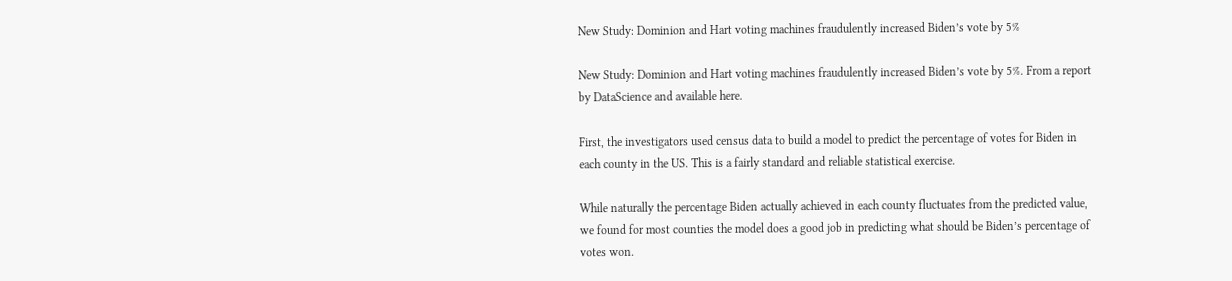New Study: Dominion and Hart voting machines fraudulently increased Biden’s vote by 5%

New Study: Dominion and Hart voting machines fraudulently increased Biden’s vote by 5%. From a report by DataScience and available here.

First, the investigators used census data to build a model to predict the percentage of votes for Biden in each county in the US. This is a fairly standard and reliable statistical exercise.

While naturally the percentage Biden actually achieved in each county fluctuates from the predicted value, we found for most counties the model does a good job in predicting what should be Biden’s percentage of votes won.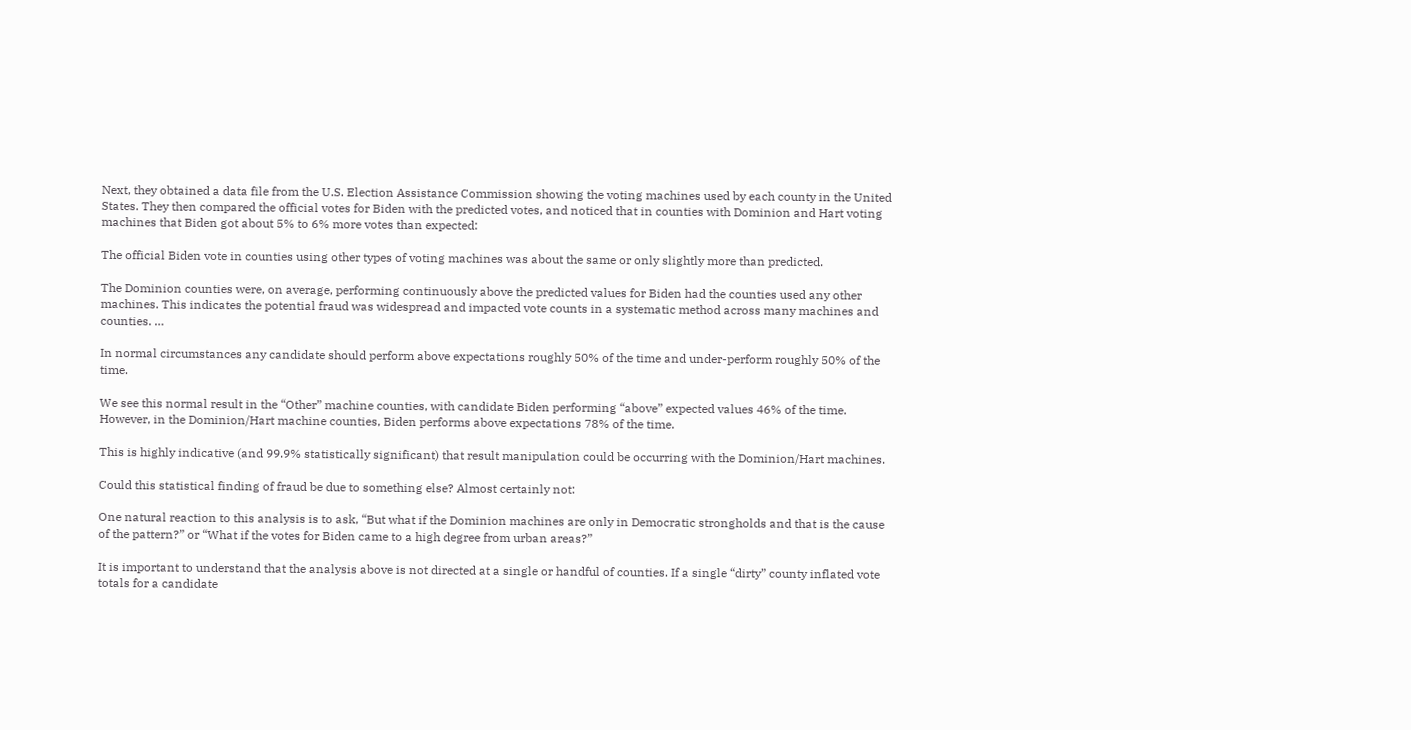Next, they obtained a data file from the U.S. Election Assistance Commission showing the voting machines used by each county in the United States. They then compared the official votes for Biden with the predicted votes, and noticed that in counties with Dominion and Hart voting machines that Biden got about 5% to 6% more votes than expected:

The official Biden vote in counties using other types of voting machines was about the same or only slightly more than predicted.

The Dominion counties were, on average, performing continuously above the predicted values for Biden had the counties used any other machines. This indicates the potential fraud was widespread and impacted vote counts in a systematic method across many machines and counties. …

In normal circumstances any candidate should perform above expectations roughly 50% of the time and under-perform roughly 50% of the time.

We see this normal result in the “Other” machine counties, with candidate Biden performing “above” expected values 46% of the time. However, in the Dominion/Hart machine counties, Biden performs above expectations 78% of the time.

This is highly indicative (and 99.9% statistically significant) that result manipulation could be occurring with the Dominion/Hart machines.

Could this statistical finding of fraud be due to something else? Almost certainly not:

One natural reaction to this analysis is to ask, “But what if the Dominion machines are only in Democratic strongholds and that is the cause of the pattern?” or “What if the votes for Biden came to a high degree from urban areas?”

It is important to understand that the analysis above is not directed at a single or handful of counties. If a single “dirty” county inflated vote totals for a candidate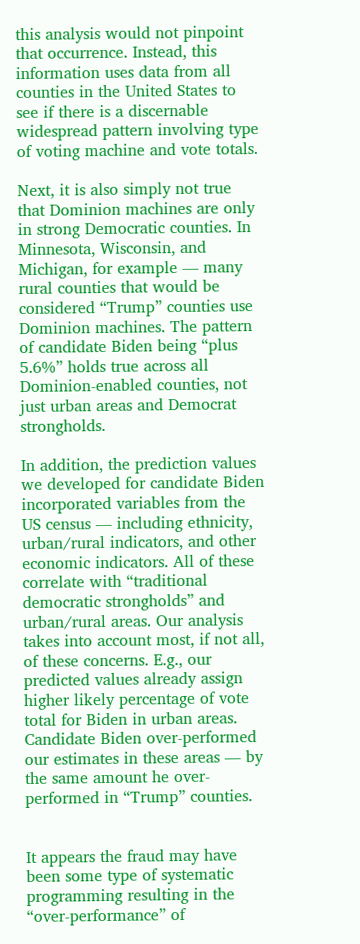this analysis would not pinpoint that occurrence. Instead, this information uses data from all counties in the United States to see if there is a discernable widespread pattern involving type of voting machine and vote totals.

Next, it is also simply not true that Dominion machines are only in strong Democratic counties. In Minnesota, Wisconsin, and Michigan, for example — many rural counties that would be considered “Trump” counties use Dominion machines. The pattern of candidate Biden being “plus 5.6%” holds true across all Dominion-enabled counties, not just urban areas and Democrat strongholds.

In addition, the prediction values we developed for candidate Biden incorporated variables from the US census — including ethnicity, urban/rural indicators, and other economic indicators. All of these correlate with “traditional democratic strongholds” and urban/rural areas. Our analysis takes into account most, if not all, of these concerns. E.g., our predicted values already assign higher likely percentage of vote total for Biden in urban areas. Candidate Biden over-performed our estimates in these areas — by the same amount he over-performed in “Trump” counties.


It appears the fraud may have been some type of systematic programming resulting in the “over-performance” of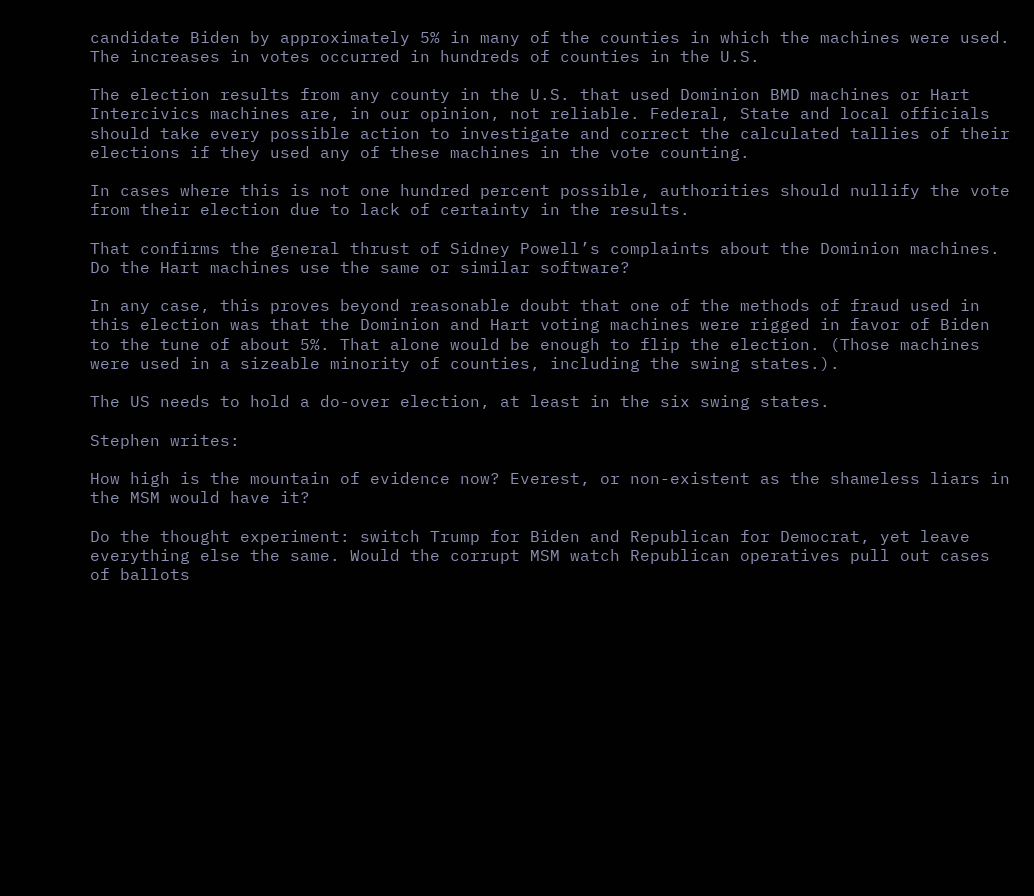candidate Biden by approximately 5% in many of the counties in which the machines were used. The increases in votes occurred in hundreds of counties in the U.S.

The election results from any county in the U.S. that used Dominion BMD machines or Hart Intercivics machines are, in our opinion, not reliable. Federal, State and local officials should take every possible action to investigate and correct the calculated tallies of their elections if they used any of these machines in the vote counting.

In cases where this is not one hundred percent possible, authorities should nullify the vote from their election due to lack of certainty in the results.

That confirms the general thrust of Sidney Powell’s complaints about the Dominion machines. Do the Hart machines use the same or similar software?

In any case, this proves beyond reasonable doubt that one of the methods of fraud used in this election was that the Dominion and Hart voting machines were rigged in favor of Biden to the tune of about 5%. That alone would be enough to flip the election. (Those machines were used in a sizeable minority of counties, including the swing states.).

The US needs to hold a do-over election, at least in the six swing states.

Stephen writes:

How high is the mountain of evidence now? Everest, or non-existent as the shameless liars in the MSM would have it?

Do the thought experiment: switch Trump for Biden and Republican for Democrat, yet leave everything else the same. Would the corrupt MSM watch Republican operatives pull out cases of ballots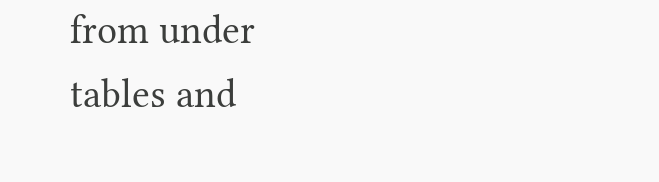from under tables and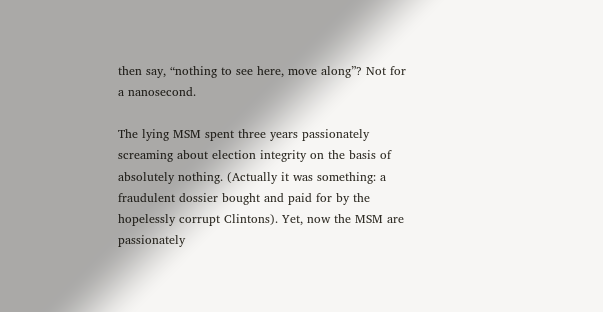then say, “nothing to see here, move along”? Not for a nanosecond.

The lying MSM spent three years passionately screaming about election integrity on the basis of absolutely nothing. (Actually it was something: a fraudulent dossier bought and paid for by the hopelessly corrupt Clintons). Yet, now the MSM are passionately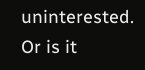uninterested. Or is it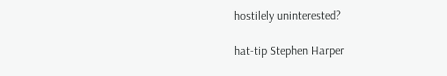hostilely uninterested?

hat-tip Stephen Harper